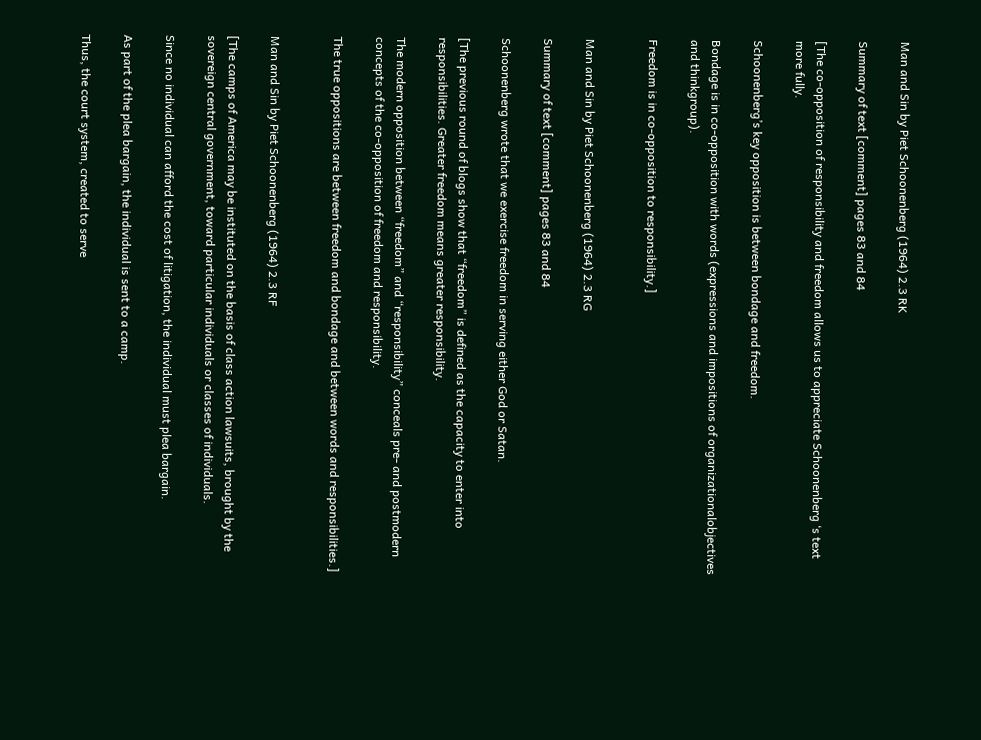Man and Sin by Piet Schoonenberg (1964) 2.3 RK

Summary of text [comment] pages 83 and 84

[The co-opposition of responsibility and freedom allows us to appreciate Schoonenberg ‘s text more fully.

Schoonenberg’s key opposition is between bondage and freedom.

Bondage is in co-opposition with words (expressions and impositions of organizationalobjectives and thinkgroup).

Freedom is in co-opposition to responsibility.]


Man and Sin by Piet Schoonenberg (1964) 2.3 RG

Summary of text [comment] pages 83 and 84

Schoonenberg wrote that we exercise freedom in serving either God or Satan.

[The previous round of blogs show that “freedom” is defined as the capacity to enter into responsibilities. Greater freedom means greater responsibility.

The modern opposition between “freedom” and “responsibility” conceals pre- and postmodern concepts of the co-opposition of freedom and responsibility.

The true oppositions are between freedom and bondage and between words and responsibilities.]


Man and Sin by Piet Schoonenberg (1964) 2.3 RF

[The camps of America may be instituted on the basis of class action lawsuits, brought by the sovereign central government, toward particular individuals or classes of individuals.

Since no individual can afford the cost of litigation, the individual must plea bargain.

As part of the plea bargain, the individual is sent to a camp.

Thus, the court system, created to serve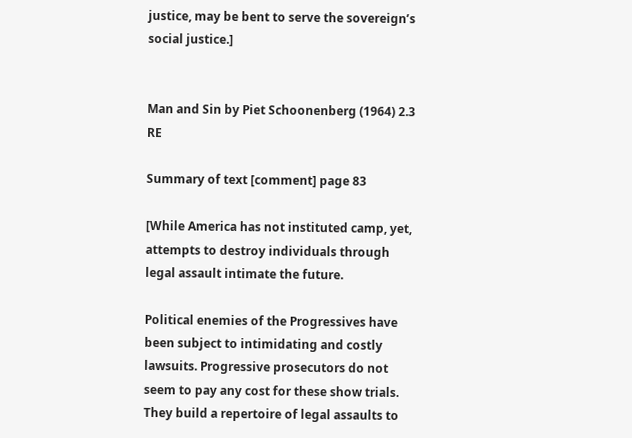justice, may be bent to serve the sovereign’s social justice.]


Man and Sin by Piet Schoonenberg (1964) 2.3 RE

Summary of text [comment] page 83

[While America has not instituted camp, yet, attempts to destroy individuals through legal assault intimate the future.

Political enemies of the Progressives have been subject to intimidating and costly lawsuits. Progressive prosecutors do not seem to pay any cost for these show trials. They build a repertoire of legal assaults to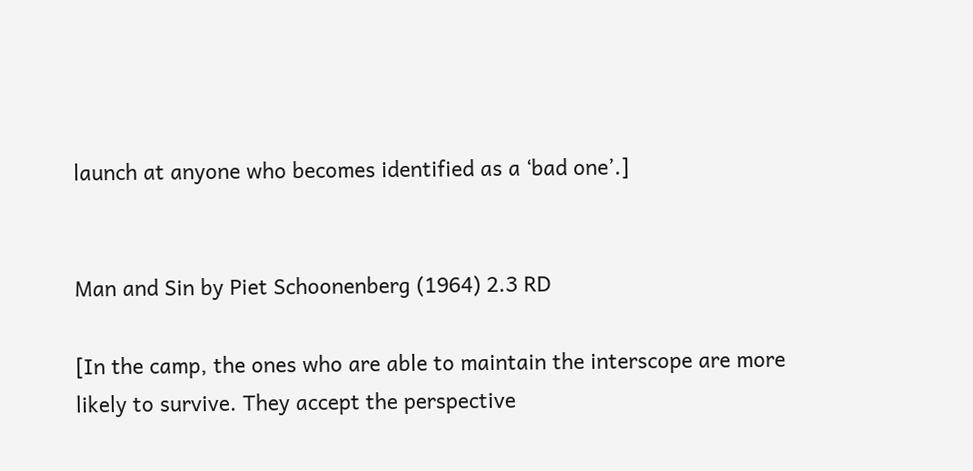launch at anyone who becomes identified as a ‘bad one’.]


Man and Sin by Piet Schoonenberg (1964) 2.3 RD

[In the camp, the ones who are able to maintain the interscope are more likely to survive. They accept the perspective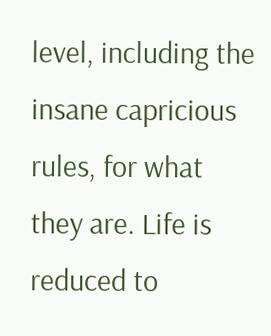level, including the insane capricious rules, for what they are. Life is reduced to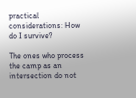practical considerations: How do I survive?

The ones who process the camp as an intersection do not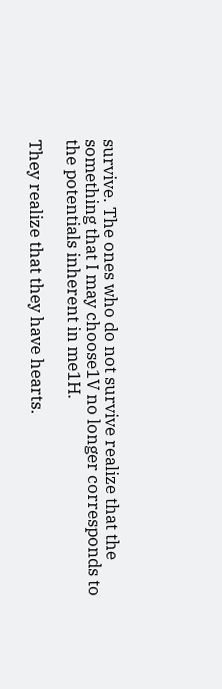survive. The ones who do not survive realize that the something that I may choose1V no longer corresponds to the potentials inherent in me1H.

They realize that they have hearts.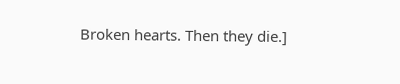Broken hearts. Then they die.]